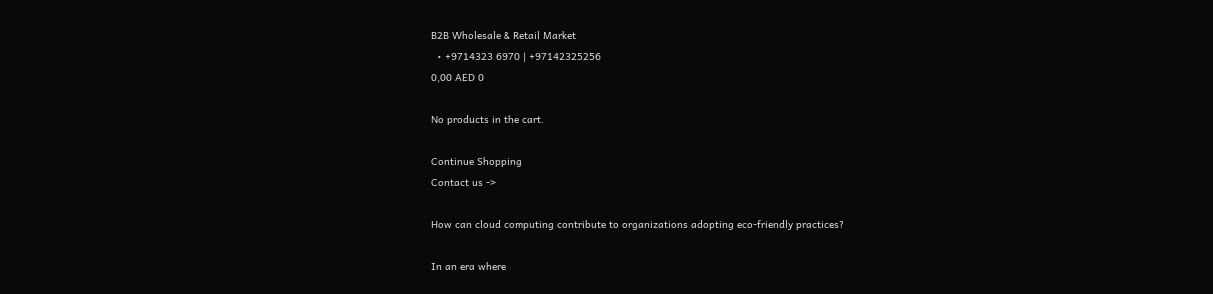B2B Wholesale & Retail Market
  • +9714323 6970 | +97142325256
0,00 AED 0

No products in the cart.

Continue Shopping
Contact us ->

How can cloud computing contribute to organizations adopting eco-friendly practices?

In an era where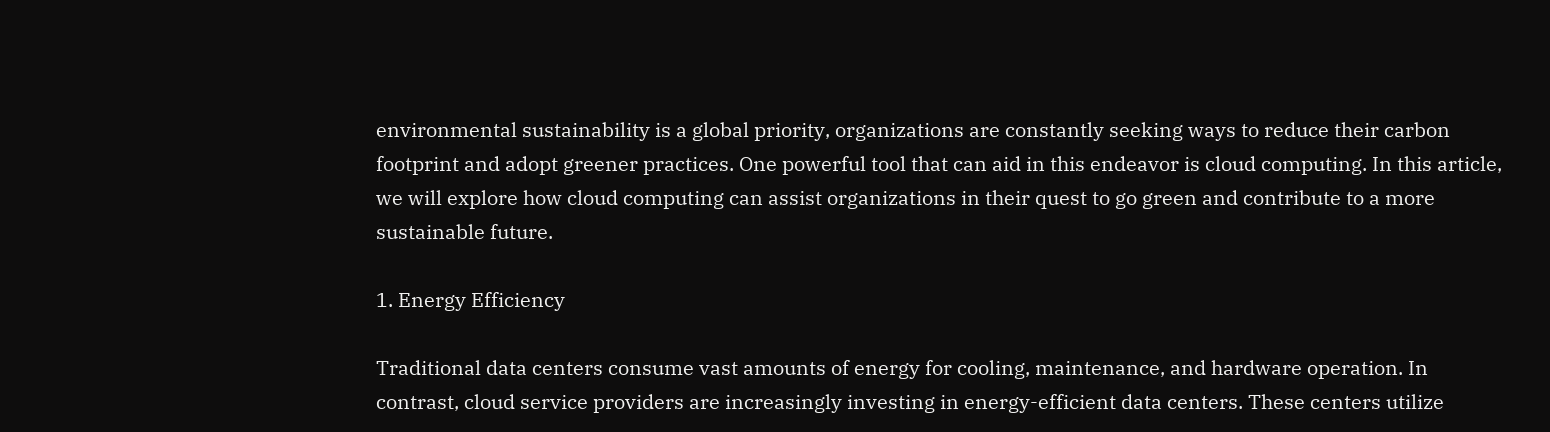environmental sustainability is a global priority, organizations are constantly seeking ways to reduce their carbon footprint and adopt greener practices. One powerful tool that can aid in this endeavor is cloud computing. In this article, we will explore how cloud computing can assist organizations in their quest to go green and contribute to a more sustainable future.

1. Energy Efficiency

Traditional data centers consume vast amounts of energy for cooling, maintenance, and hardware operation. In contrast, cloud service providers are increasingly investing in energy-efficient data centers. These centers utilize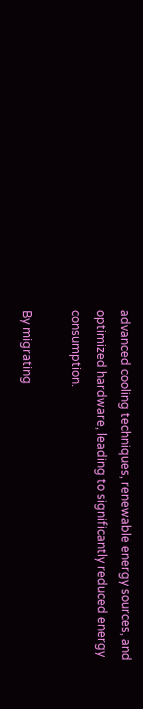advanced cooling techniques, renewable energy sources, and optimized hardware, leading to significantly reduced energy consumption.

By migrating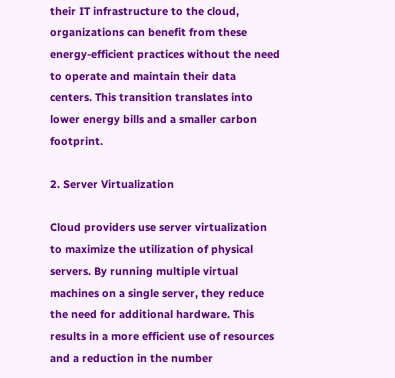their IT infrastructure to the cloud, organizations can benefit from these energy-efficient practices without the need to operate and maintain their data centers. This transition translates into lower energy bills and a smaller carbon footprint.

2. Server Virtualization

Cloud providers use server virtualization to maximize the utilization of physical servers. By running multiple virtual machines on a single server, they reduce the need for additional hardware. This results in a more efficient use of resources and a reduction in the number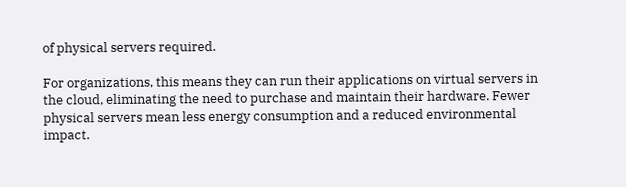of physical servers required.

For organizations, this means they can run their applications on virtual servers in the cloud, eliminating the need to purchase and maintain their hardware. Fewer physical servers mean less energy consumption and a reduced environmental impact.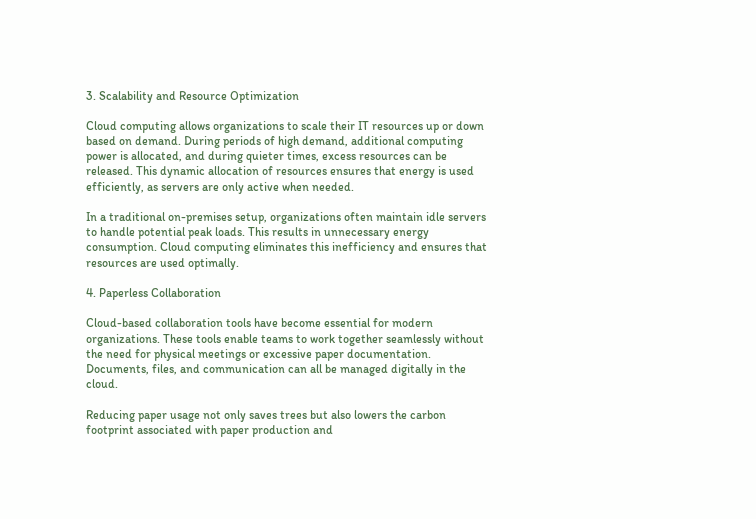3. Scalability and Resource Optimization

Cloud computing allows organizations to scale their IT resources up or down based on demand. During periods of high demand, additional computing power is allocated, and during quieter times, excess resources can be released. This dynamic allocation of resources ensures that energy is used efficiently, as servers are only active when needed.

In a traditional on-premises setup, organizations often maintain idle servers to handle potential peak loads. This results in unnecessary energy consumption. Cloud computing eliminates this inefficiency and ensures that resources are used optimally.

4. Paperless Collaboration

Cloud-based collaboration tools have become essential for modern organizations. These tools enable teams to work together seamlessly without the need for physical meetings or excessive paper documentation. Documents, files, and communication can all be managed digitally in the cloud.

Reducing paper usage not only saves trees but also lowers the carbon footprint associated with paper production and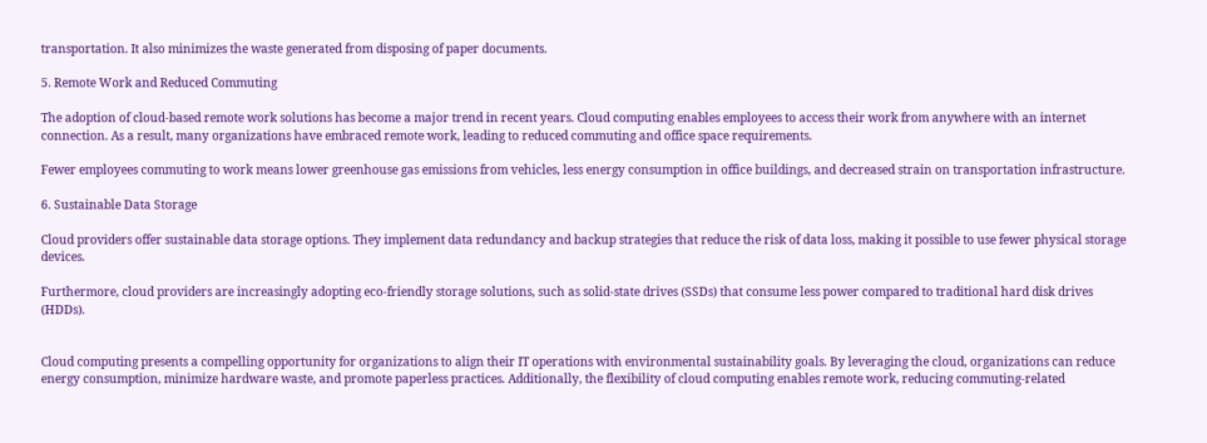transportation. It also minimizes the waste generated from disposing of paper documents.

5. Remote Work and Reduced Commuting

The adoption of cloud-based remote work solutions has become a major trend in recent years. Cloud computing enables employees to access their work from anywhere with an internet connection. As a result, many organizations have embraced remote work, leading to reduced commuting and office space requirements.

Fewer employees commuting to work means lower greenhouse gas emissions from vehicles, less energy consumption in office buildings, and decreased strain on transportation infrastructure.

6. Sustainable Data Storage

Cloud providers offer sustainable data storage options. They implement data redundancy and backup strategies that reduce the risk of data loss, making it possible to use fewer physical storage devices.

Furthermore, cloud providers are increasingly adopting eco-friendly storage solutions, such as solid-state drives (SSDs) that consume less power compared to traditional hard disk drives (HDDs).


Cloud computing presents a compelling opportunity for organizations to align their IT operations with environmental sustainability goals. By leveraging the cloud, organizations can reduce energy consumption, minimize hardware waste, and promote paperless practices. Additionally, the flexibility of cloud computing enables remote work, reducing commuting-related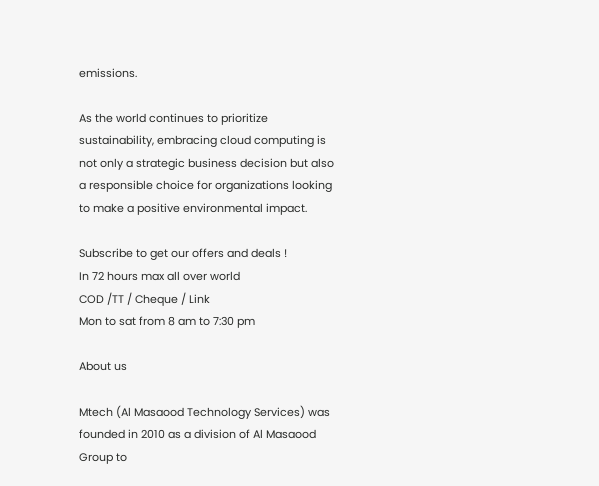emissions.

As the world continues to prioritize sustainability, embracing cloud computing is not only a strategic business decision but also a responsible choice for organizations looking to make a positive environmental impact.

Subscribe to get our offers and deals !
In 72 hours max all over world
COD /TT / Cheque / Link
Mon to sat from 8 am to 7:30 pm

About us

Mtech (Al Masaood Technology Services) was founded in 2010 as a division of Al Masaood Group to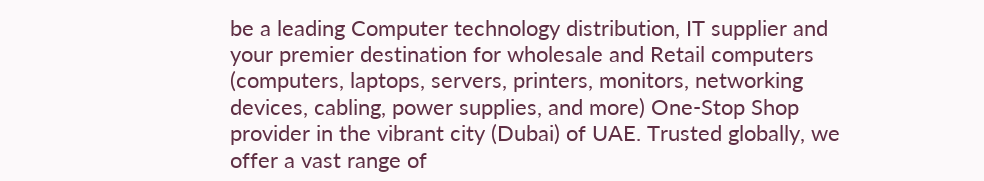be a leading Computer technology distribution, IT supplier and your premier destination for wholesale and Retail computers (computers, laptops, servers, printers, monitors, networking devices, cabling, power supplies, and more) One-Stop Shop provider in the vibrant city (Dubai) of UAE. Trusted globally, we offer a vast range of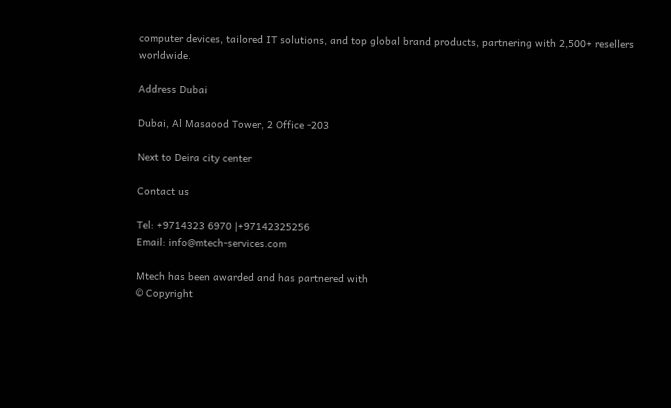computer devices, tailored IT solutions, and top global brand products, partnering with 2,500+ resellers worldwide.

Address Dubai

Dubai, Al Masaood Tower, 2 Office -203

Next to Deira city center

Contact us

Tel: +9714323 6970 |+97142325256
Email: info@mtech-services.com

Mtech has been awarded and has partnered with
© Copyright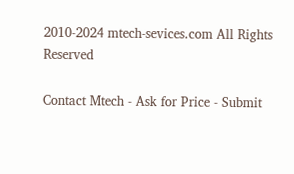2010-2024 mtech-sevices.com All Rights Reserved

Contact Mtech - Ask for Price - Submit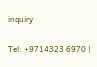inquiry

Tel: +9714323 6970 |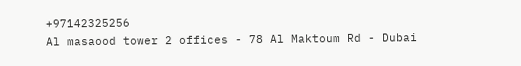+97142325256
Al masaood tower 2 offices - 78 Al Maktoum Rd - Dubai